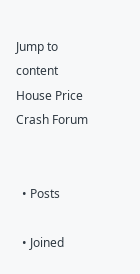Jump to content
House Price Crash Forum


  • Posts

  • Joined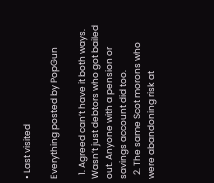• Last visited

Everything posted by PopGun

  1. Agreed can’t have it both ways. Wasn’t just debtors who got bailed out. Anyone with a pension or savings account did too.
  2. The same Scot morons who were abandoning risk at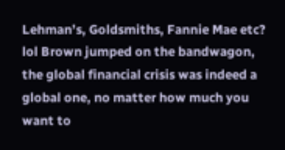Lehman’s, Goldsmiths, Fannie Mae etc? lol Brown jumped on the bandwagon, the global financial crisis was indeed a global one, no matter how much you want to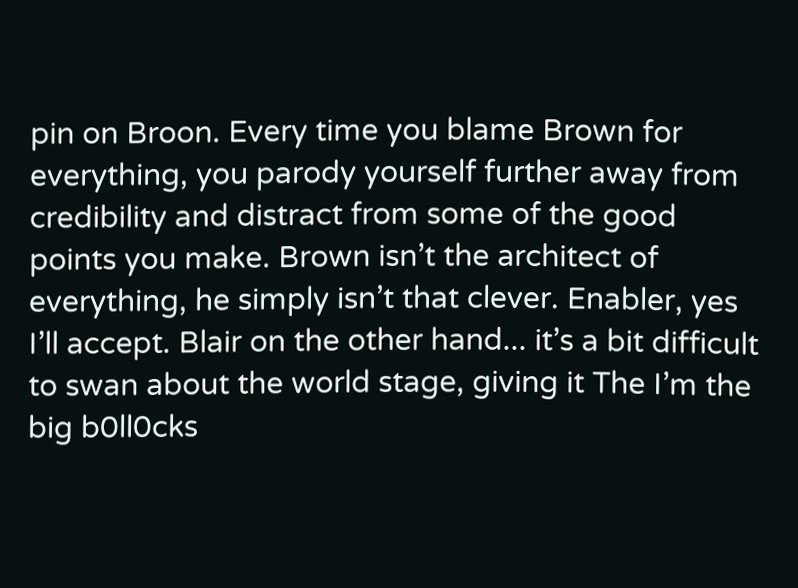pin on Broon. Every time you blame Brown for everything, you parody yourself further away from credibility and distract from some of the good points you make. Brown isn’t the architect of everything, he simply isn’t that clever. Enabler, yes I’ll accept. Blair on the other hand... it’s a bit difficult to swan about the world stage, giving it The I’m the big b0ll0cks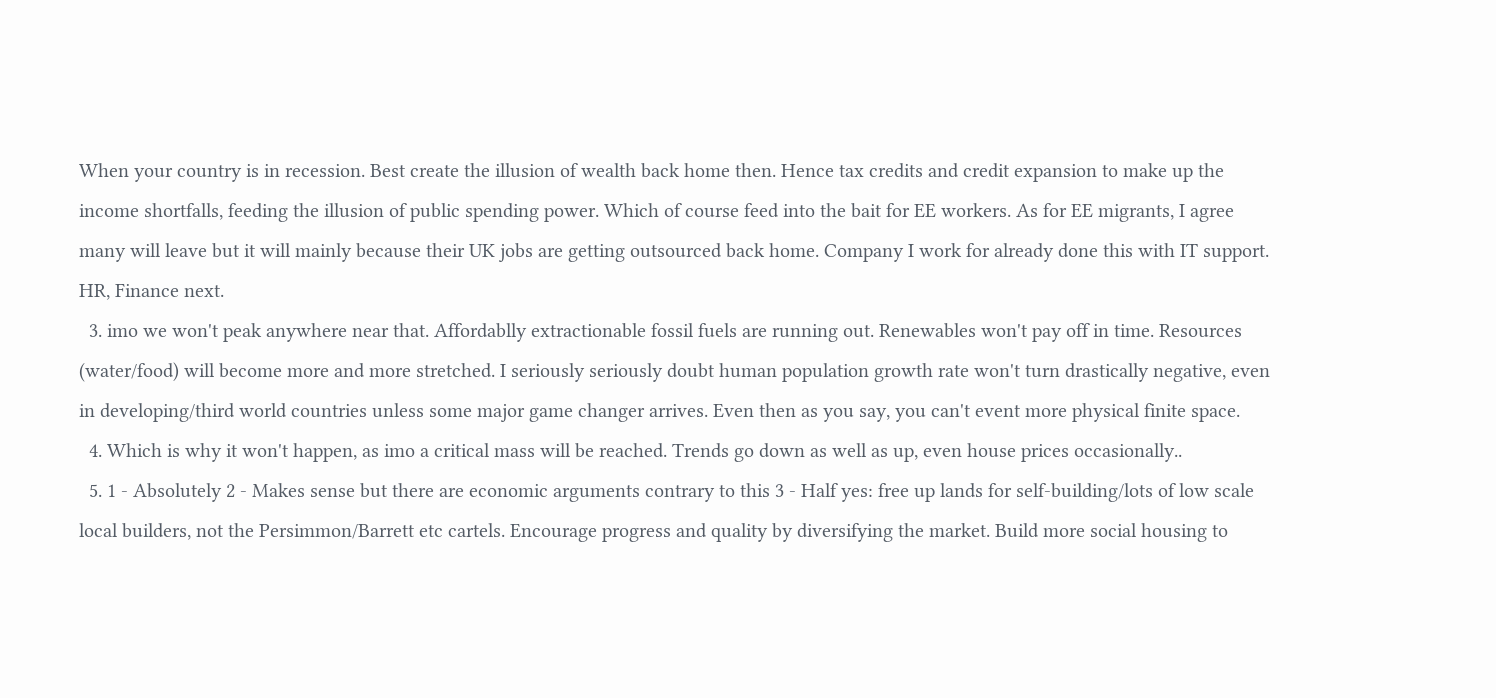When your country is in recession. Best create the illusion of wealth back home then. Hence tax credits and credit expansion to make up the income shortfalls, feeding the illusion of public spending power. Which of course feed into the bait for EE workers. As for EE migrants, I agree many will leave but it will mainly because their UK jobs are getting outsourced back home. Company I work for already done this with IT support. HR, Finance next.
  3. imo we won't peak anywhere near that. Affordablly extractionable fossil fuels are running out. Renewables won't pay off in time. Resources (water/food) will become more and more stretched. I seriously seriously doubt human population growth rate won't turn drastically negative, even in developing/third world countries unless some major game changer arrives. Even then as you say, you can't event more physical finite space.
  4. Which is why it won't happen, as imo a critical mass will be reached. Trends go down as well as up, even house prices occasionally..
  5. 1 - Absolutely 2 - Makes sense but there are economic arguments contrary to this 3 - Half yes: free up lands for self-building/lots of low scale local builders, not the Persimmon/Barrett etc cartels. Encourage progress and quality by diversifying the market. Build more social housing to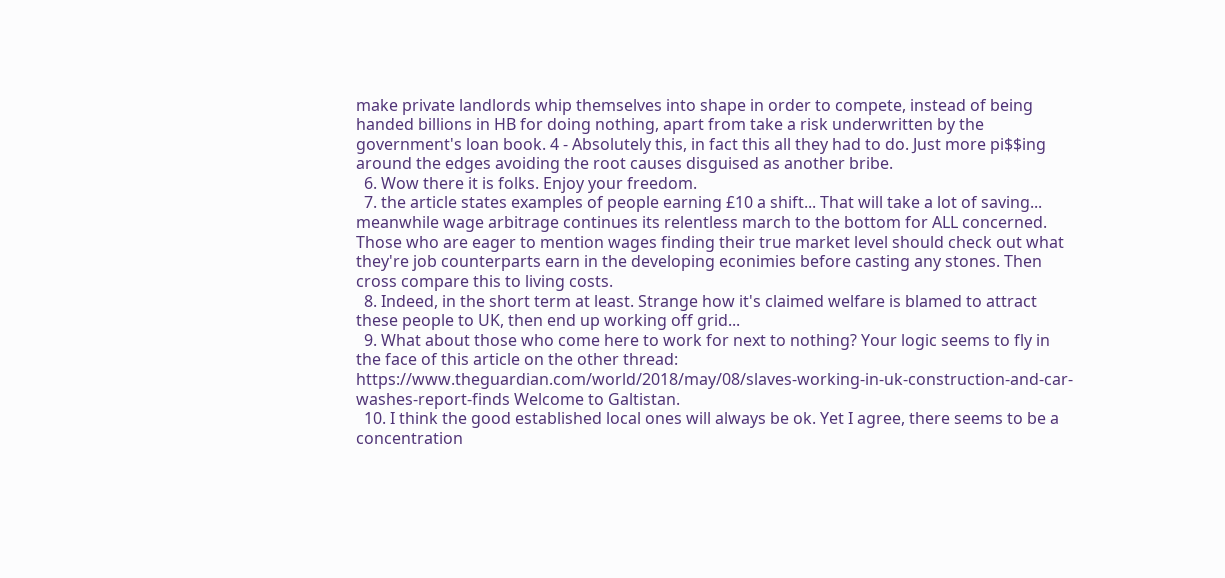make private landlords whip themselves into shape in order to compete, instead of being handed billions in HB for doing nothing, apart from take a risk underwritten by the government's loan book. 4 - Absolutely this, in fact this all they had to do. Just more pi$$ing around the edges avoiding the root causes disguised as another bribe.
  6. Wow there it is folks. Enjoy your freedom.
  7. the article states examples of people earning £10 a shift... That will take a lot of saving... meanwhile wage arbitrage continues its relentless march to the bottom for ALL concerned. Those who are eager to mention wages finding their true market level should check out what they're job counterparts earn in the developing econimies before casting any stones. Then cross compare this to living costs.
  8. Indeed, in the short term at least. Strange how it's claimed welfare is blamed to attract these people to UK, then end up working off grid...
  9. What about those who come here to work for next to nothing? Your logic seems to fly in the face of this article on the other thread: https://www.theguardian.com/world/2018/may/08/slaves-working-in-uk-construction-and-car-washes-report-finds Welcome to Galtistan.
  10. I think the good established local ones will always be ok. Yet I agree, there seems to be a concentration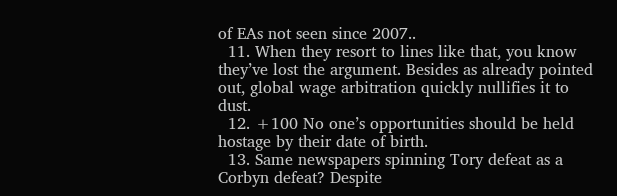of EAs not seen since 2007..
  11. When they resort to lines like that, you know they’ve lost the argument. Besides as already pointed out, global wage arbitration quickly nullifies it to dust.
  12. +100 No one’s opportunities should be held hostage by their date of birth.
  13. Same newspapers spinning Tory defeat as a Corbyn defeat? Despite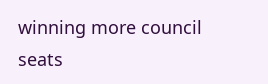winning more council seats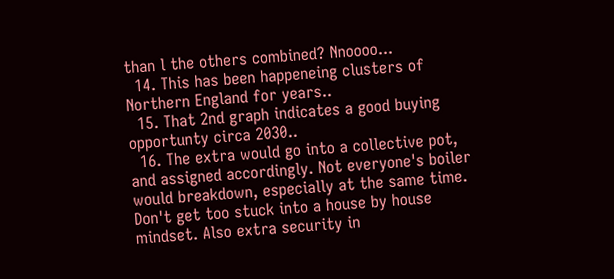than l the others combined? Nnoooo...
  14. This has been happeneing clusters of Northern England for years..
  15. That 2nd graph indicates a good buying opportunty circa 2030..
  16. The extra would go into a collective pot, and assigned accordingly. Not everyone's boiler would breakdown, especially at the same time. Don't get too stuck into a house by house mindset. Also extra security in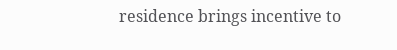residence brings incentive to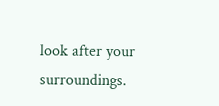look after your surroundings.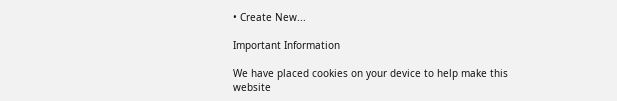• Create New...

Important Information

We have placed cookies on your device to help make this website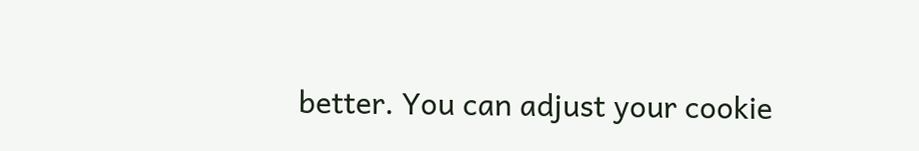better. You can adjust your cookie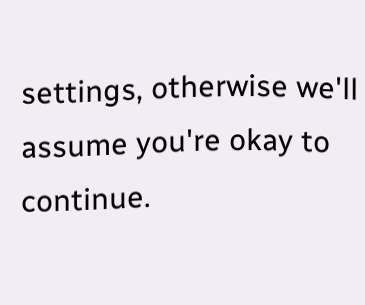settings, otherwise we'll assume you're okay to continue.